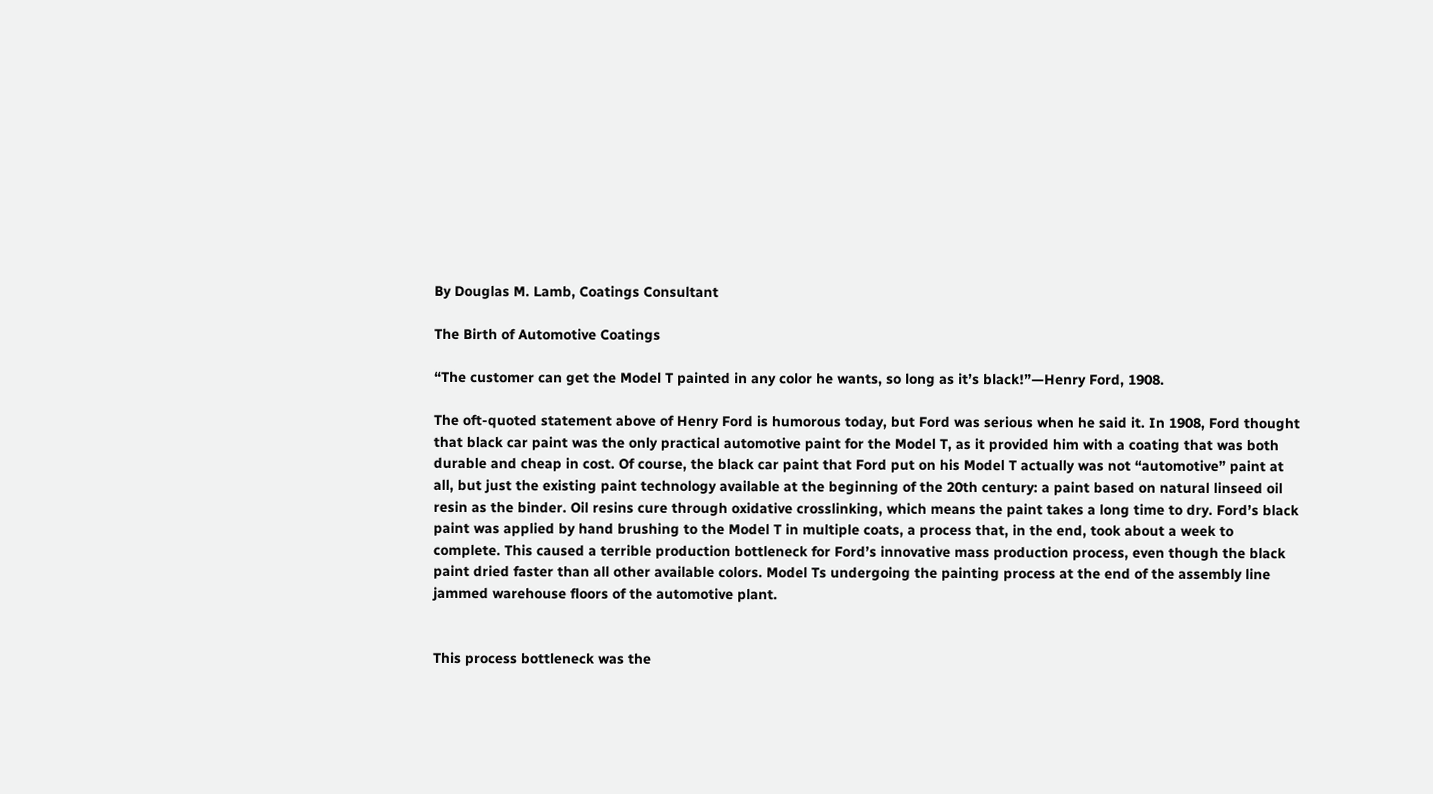By Douglas M. Lamb, Coatings Consultant

The Birth of Automotive Coatings

“The customer can get the Model T painted in any color he wants, so long as it’s black!”—Henry Ford, 1908.

The oft-quoted statement above of Henry Ford is humorous today, but Ford was serious when he said it. In 1908, Ford thought that black car paint was the only practical automotive paint for the Model T, as it provided him with a coating that was both durable and cheap in cost. Of course, the black car paint that Ford put on his Model T actually was not “automotive” paint at all, but just the existing paint technology available at the beginning of the 20th century: a paint based on natural linseed oil resin as the binder. Oil resins cure through oxidative crosslinking, which means the paint takes a long time to dry. Ford’s black paint was applied by hand brushing to the Model T in multiple coats, a process that, in the end, took about a week to complete. This caused a terrible production bottleneck for Ford’s innovative mass production process, even though the black paint dried faster than all other available colors. Model Ts undergoing the painting process at the end of the assembly line jammed warehouse floors of the automotive plant.


This process bottleneck was the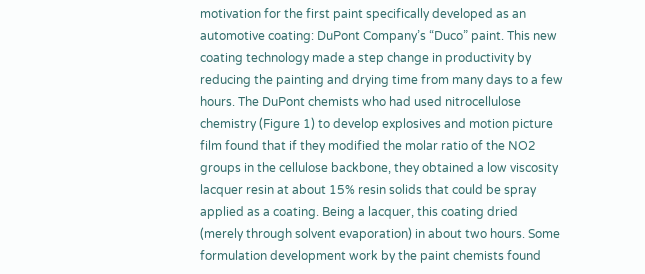motivation for the first paint specifically developed as an automotive coating: DuPont Company’s “Duco” paint. This new coating technology made a step change in productivity by reducing the painting and drying time from many days to a few hours. The DuPont chemists who had used nitrocellulose chemistry (Figure 1) to develop explosives and motion picture film found that if they modified the molar ratio of the NO2 groups in the cellulose backbone, they obtained a low viscosity lacquer resin at about 15% resin solids that could be spray applied as a coating. Being a lacquer, this coating dried (merely through solvent evaporation) in about two hours. Some formulation development work by the paint chemists found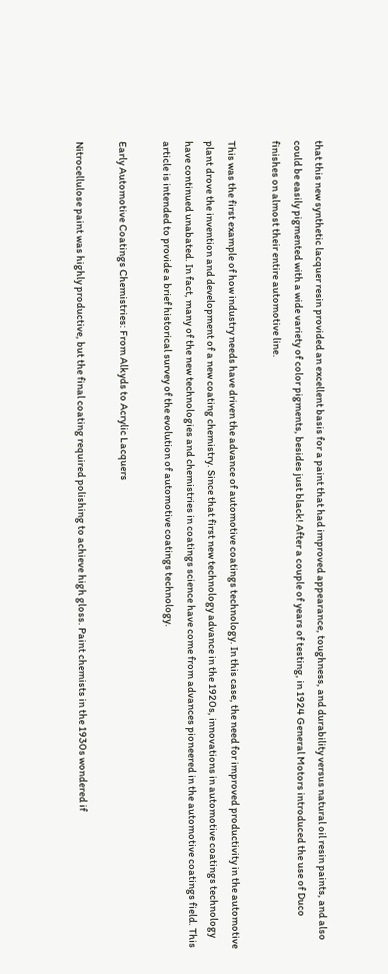that this new synthetic lacquer resin provided an excellent basis for a paint that had improved appearance, toughness, and durability versus natural oil resin paints, and also could be easily pigmented with a wide variety of color pigments, besides just black! After a couple of years of testing, in 1924 General Motors introduced the use of Duco finishes on almost their entire automotive line.

This was the first example of how industry needs have driven the advance of automotive coatings technology. In this case, the need for improved productivity in the automotive plant drove the invention and development of a new coating chemistry. Since that first new technology advance in the 1920s, innovations in automotive coatings technology have continued unabated. In fact, many of the new technologies and chemistries in coatings science have come from advances pioneered in the automotive coatings field. This article is intended to provide a brief historical survey of the evolution of automotive coatings technology.

Early Automotive Coatings Chemistries: From Alkyds to Acrylic Lacquers

Nitrocellulose paint was highly productive, but the final coating required polishing to achieve high gloss. Paint chemists in the 1930s wondered if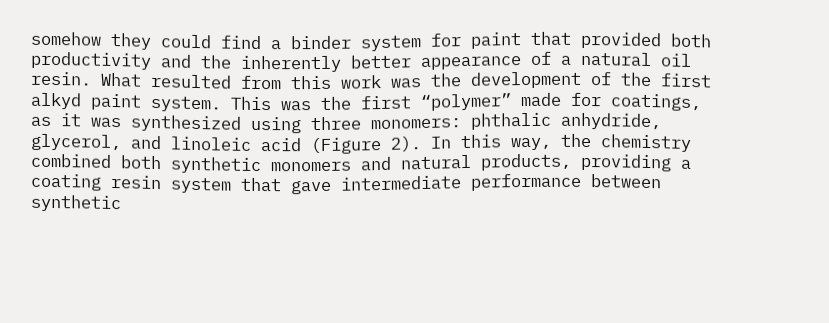somehow they could find a binder system for paint that provided both productivity and the inherently better appearance of a natural oil resin. What resulted from this work was the development of the first alkyd paint system. This was the first “polymer” made for coatings, as it was synthesized using three monomers: phthalic anhydride, glycerol, and linoleic acid (Figure 2). In this way, the chemistry combined both synthetic monomers and natural products, providing a coating resin system that gave intermediate performance between synthetic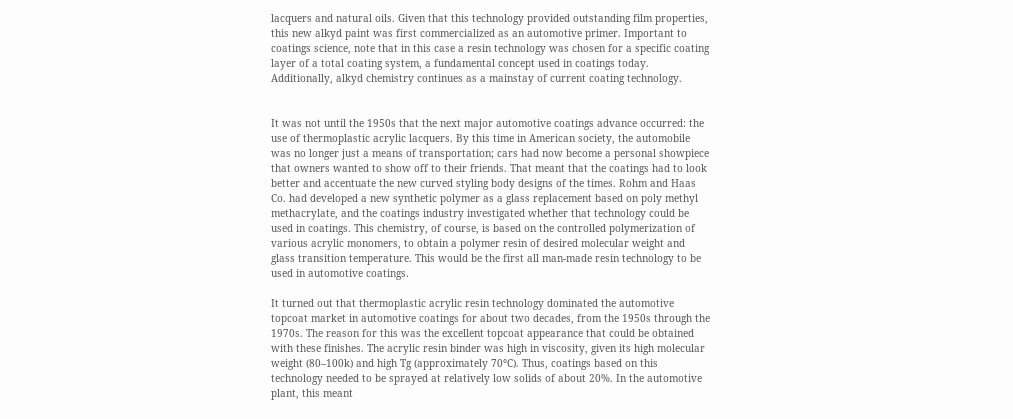lacquers and natural oils. Given that this technology provided outstanding film properties, this new alkyd paint was first commercialized as an automotive primer. Important to coatings science, note that in this case a resin technology was chosen for a specific coating layer of a total coating system, a fundamental concept used in coatings today. Additionally, alkyd chemistry continues as a mainstay of current coating technology.


It was not until the 1950s that the next major automotive coatings advance occurred: the use of thermoplastic acrylic lacquers. By this time in American society, the automobile was no longer just a means of transportation; cars had now become a personal showpiece that owners wanted to show off to their friends. That meant that the coatings had to look better and accentuate the new curved styling body designs of the times. Rohm and Haas Co. had developed a new synthetic polymer as a glass replacement based on poly methyl methacrylate, and the coatings industry investigated whether that technology could be used in coatings. This chemistry, of course, is based on the controlled polymerization of various acrylic monomers, to obtain a polymer resin of desired molecular weight and glass transition temperature. This would be the first all man-made resin technology to be used in automotive coatings.

It turned out that thermoplastic acrylic resin technology dominated the automotive topcoat market in automotive coatings for about two decades, from the 1950s through the 1970s. The reason for this was the excellent topcoat appearance that could be obtained with these finishes. The acrylic resin binder was high in viscosity, given its high molecular weight (80–100k) and high Tg (approximately 70°C). Thus, coatings based on this technology needed to be sprayed at relatively low solids of about 20%. In the automotive plant, this meant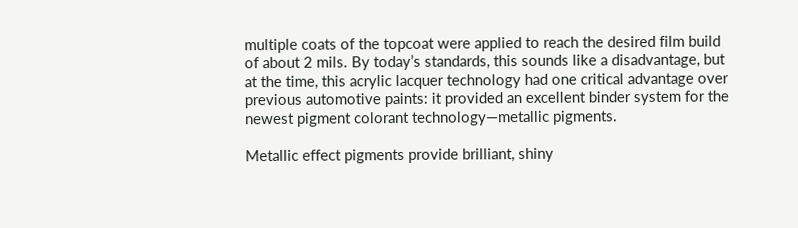multiple coats of the topcoat were applied to reach the desired film build of about 2 mils. By today’s standards, this sounds like a disadvantage, but at the time, this acrylic lacquer technology had one critical advantage over previous automotive paints: it provided an excellent binder system for the newest pigment colorant technology—metallic pigments.

Metallic effect pigments provide brilliant, shiny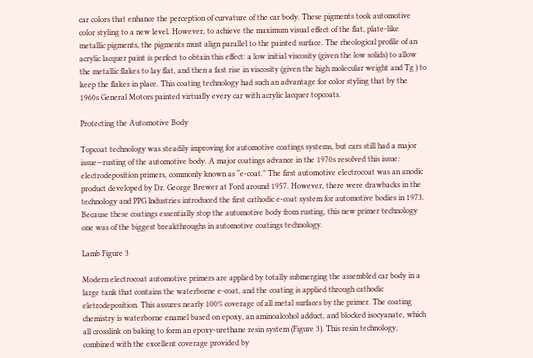car colors that enhance the perception of curvature of the car body. These pigments took automotive color styling to a new level. However, to achieve the maximum visual effect of the flat, plate-like metallic pigments, the pigments must align parallel to the painted surface. The rheological profile of an acrylic lacquer paint is perfect to obtain this effect: a low initial viscosity (given the low solids) to allow the metallic flakes to lay flat, and then a fast rise in viscosity (given the high molecular weight and Tg ) to keep the flakes in place. This coating technology had such an advantage for color styling that by the 1960s General Motors painted virtually every car with acrylic lacquer topcoats.

Protecting the Automotive Body

Topcoat technology was steadily improving for automotive coatings systems, but cars still had a major issue—rusting of the automotive body. A major coatings advance in the 1970s resolved this issue: electrodeposition primers, commonly known as “e-coat.” The first automotive electrocoat was an anodic product developed by Dr. George Brewer at Ford around 1957. However, there were drawbacks in the technology and PPG Industries introduced the first cathodic e-coat system for automotive bodies in 1973. Because these coatings essentially stop the automotive body from rusting, this new primer technology one was of the biggest breakthroughs in automotive coatings technology.

Lamb Figure 3

Modern electrocoat automotive primers are applied by totally submerging the assembled car body in a large tank that contains the waterborne e-coat, and the coating is applied through cathodic eletrodeposition. This assures nearly 100% coverage of all metal surfaces by the primer. The coating chemistry is waterborne enamel based on epoxy, an aminoalcohol adduct, and blocked isocyanate, which all crosslink on baking to form an epoxy-urethane resin system (Figure 3). This resin technology, combined with the excellent coverage provided by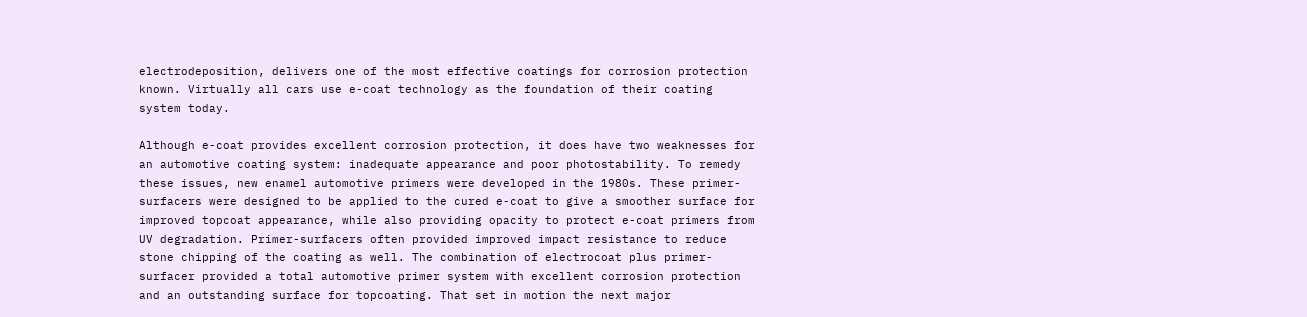electrodeposition, delivers one of the most effective coatings for corrosion protection known. Virtually all cars use e-coat technology as the foundation of their coating system today.

Although e-coat provides excellent corrosion protection, it does have two weaknesses for an automotive coating system: inadequate appearance and poor photostability. To remedy these issues, new enamel automotive primers were developed in the 1980s. These primer-surfacers were designed to be applied to the cured e-coat to give a smoother surface for improved topcoat appearance, while also providing opacity to protect e-coat primers from UV degradation. Primer-surfacers often provided improved impact resistance to reduce stone chipping of the coating as well. The combination of electrocoat plus primer-surfacer provided a total automotive primer system with excellent corrosion protection and an outstanding surface for topcoating. That set in motion the next major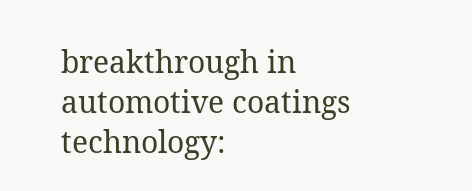breakthrough in automotive coatings technology: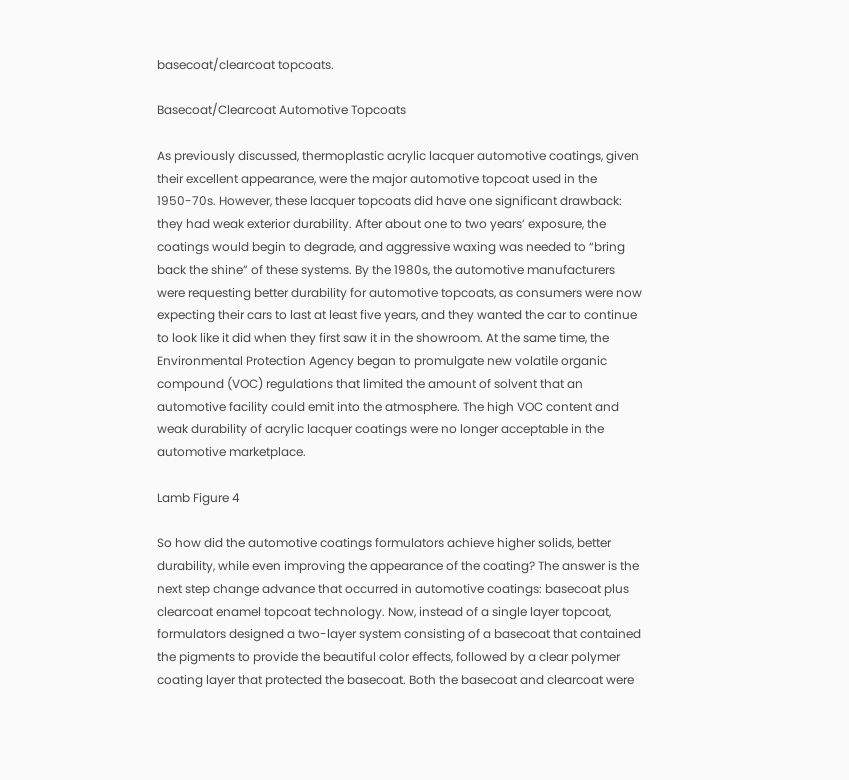basecoat/clearcoat topcoats.

Basecoat/Clearcoat Automotive Topcoats

As previously discussed, thermoplastic acrylic lacquer automotive coatings, given their excellent appearance, were the major automotive topcoat used in the 1950-70s. However, these lacquer topcoats did have one significant drawback: they had weak exterior durability. After about one to two years’ exposure, the coatings would begin to degrade, and aggressive waxing was needed to “bring back the shine” of these systems. By the 1980s, the automotive manufacturers were requesting better durability for automotive topcoats, as consumers were now expecting their cars to last at least five years, and they wanted the car to continue to look like it did when they first saw it in the showroom. At the same time, the Environmental Protection Agency began to promulgate new volatile organic compound (VOC) regulations that limited the amount of solvent that an automotive facility could emit into the atmosphere. The high VOC content and weak durability of acrylic lacquer coatings were no longer acceptable in the automotive marketplace.

Lamb Figure 4

So how did the automotive coatings formulators achieve higher solids, better durability, while even improving the appearance of the coating? The answer is the next step change advance that occurred in automotive coatings: basecoat plus clearcoat enamel topcoat technology. Now, instead of a single layer topcoat, formulators designed a two-layer system consisting of a basecoat that contained the pigments to provide the beautiful color effects, followed by a clear polymer coating layer that protected the basecoat. Both the basecoat and clearcoat were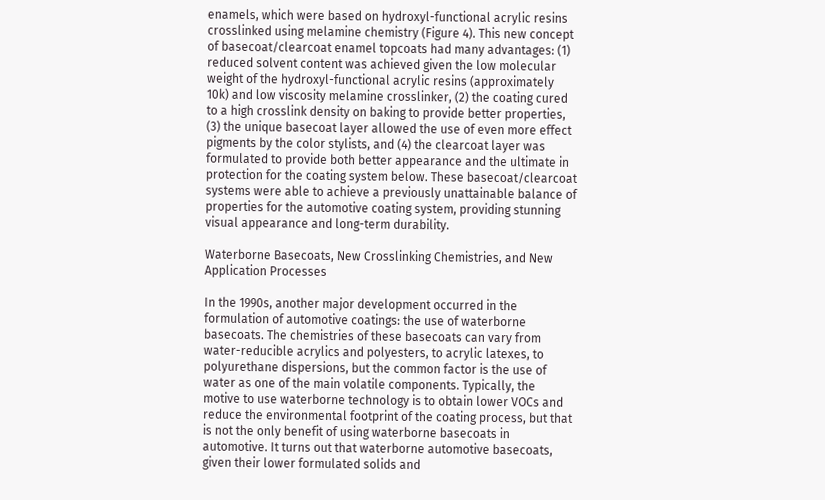enamels, which were based on hydroxyl-functional acrylic resins crosslinked using melamine chemistry (Figure 4). This new concept of basecoat/clearcoat enamel topcoats had many advantages: (1) reduced solvent content was achieved given the low molecular weight of the hydroxyl-functional acrylic resins (approximately 10k) and low viscosity melamine crosslinker, (2) the coating cured to a high crosslink density on baking to provide better properties, (3) the unique basecoat layer allowed the use of even more effect pigments by the color stylists, and (4) the clearcoat layer was formulated to provide both better appearance and the ultimate in protection for the coating system below. These basecoat/clearcoat systems were able to achieve a previously unattainable balance of properties for the automotive coating system, providing stunning visual appearance and long-term durability.

Waterborne Basecoats, New Crosslinking Chemistries, and New Application Processes

In the 1990s, another major development occurred in the formulation of automotive coatings: the use of waterborne basecoats. The chemistries of these basecoats can vary from water-reducible acrylics and polyesters, to acrylic latexes, to polyurethane dispersions, but the common factor is the use of water as one of the main volatile components. Typically, the motive to use waterborne technology is to obtain lower VOCs and reduce the environmental footprint of the coating process, but that is not the only benefit of using waterborne basecoats in automotive. It turns out that waterborne automotive basecoats, given their lower formulated solids and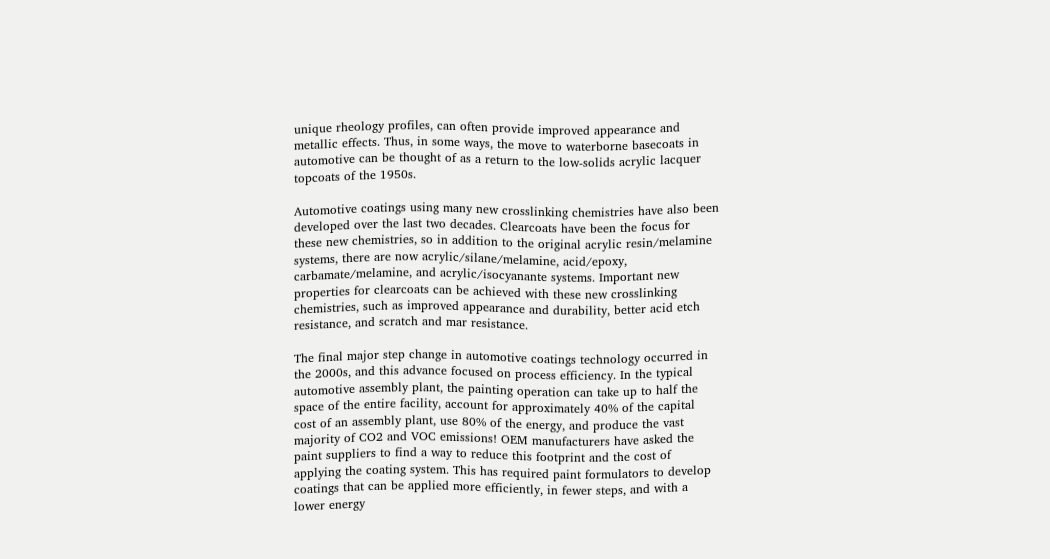unique rheology profiles, can often provide improved appearance and metallic effects. Thus, in some ways, the move to waterborne basecoats in automotive can be thought of as a return to the low-solids acrylic lacquer topcoats of the 1950s.

Automotive coatings using many new crosslinking chemistries have also been developed over the last two decades. Clearcoats have been the focus for these new chemistries, so in addition to the original acrylic resin/melamine systems, there are now acrylic/silane/melamine, acid/epoxy, carbamate/melamine, and acrylic/isocyanante systems. Important new properties for clearcoats can be achieved with these new crosslinking chemistries, such as improved appearance and durability, better acid etch resistance, and scratch and mar resistance.

The final major step change in automotive coatings technology occurred in the 2000s, and this advance focused on process efficiency. In the typical automotive assembly plant, the painting operation can take up to half the space of the entire facility, account for approximately 40% of the capital cost of an assembly plant, use 80% of the energy, and produce the vast majority of CO2 and VOC emissions! OEM manufacturers have asked the paint suppliers to find a way to reduce this footprint and the cost of applying the coating system. This has required paint formulators to develop coatings that can be applied more efficiently, in fewer steps, and with a lower energy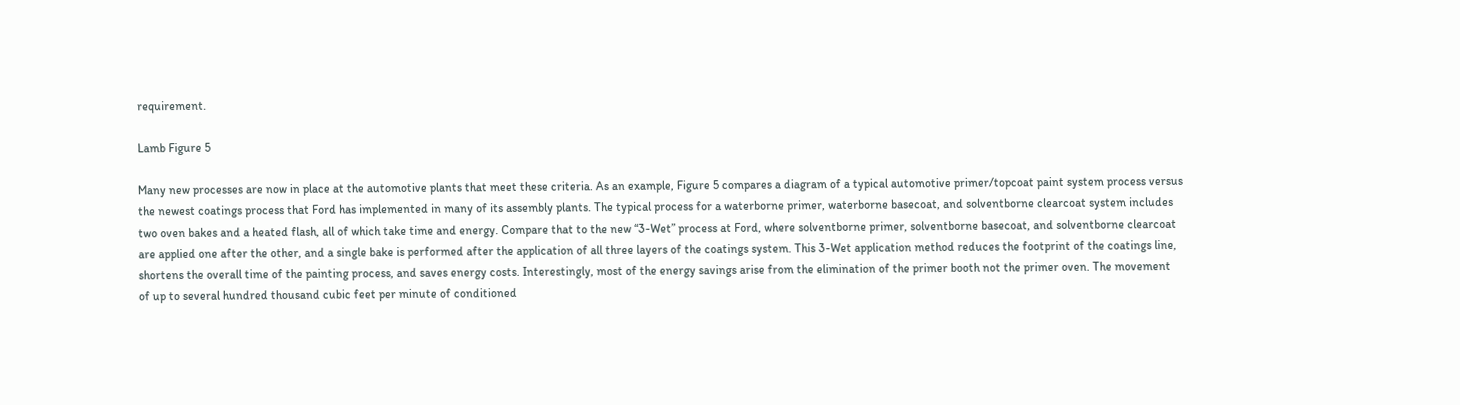requirement.

Lamb Figure 5

Many new processes are now in place at the automotive plants that meet these criteria. As an example, Figure 5 compares a diagram of a typical automotive primer/topcoat paint system process versus the newest coatings process that Ford has implemented in many of its assembly plants. The typical process for a waterborne primer, waterborne basecoat, and solventborne clearcoat system includes two oven bakes and a heated flash, all of which take time and energy. Compare that to the new “3-Wet” process at Ford, where solventborne primer, solventborne basecoat, and solventborne clearcoat are applied one after the other, and a single bake is performed after the application of all three layers of the coatings system. This 3-Wet application method reduces the footprint of the coatings line, shortens the overall time of the painting process, and saves energy costs. Interestingly, most of the energy savings arise from the elimination of the primer booth not the primer oven. The movement of up to several hundred thousand cubic feet per minute of conditioned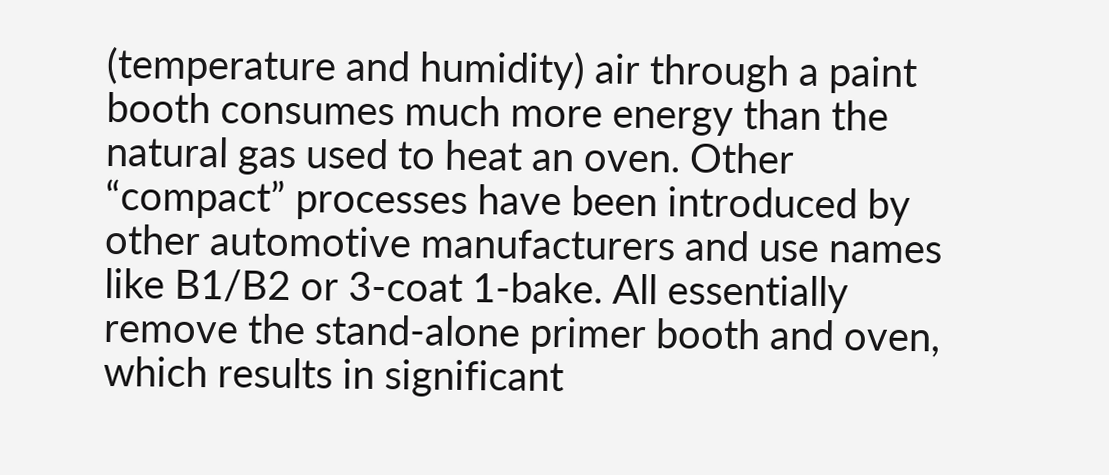(temperature and humidity) air through a paint booth consumes much more energy than the natural gas used to heat an oven. Other “compact” processes have been introduced by other automotive manufacturers and use names like B1/B2 or 3-coat 1-bake. All essentially remove the stand-alone primer booth and oven, which results in significant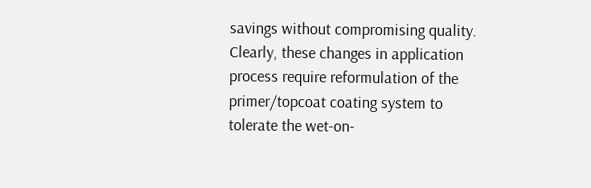savings without compromising quality. Clearly, these changes in application process require reformulation of the primer/topcoat coating system to tolerate the wet-on-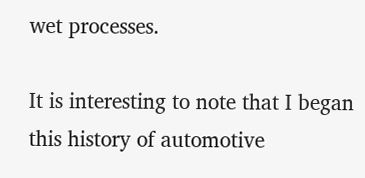wet processes.

It is interesting to note that I began this history of automotive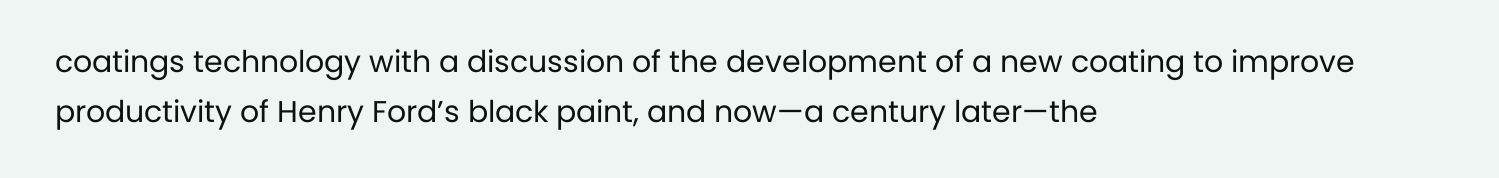coatings technology with a discussion of the development of a new coating to improve productivity of Henry Ford’s black paint, and now—a century later—the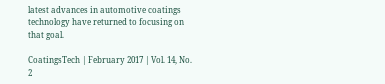latest advances in automotive coatings technology have returned to focusing on that goal.

CoatingsTech | February 2017 | Vol. 14, No. 2